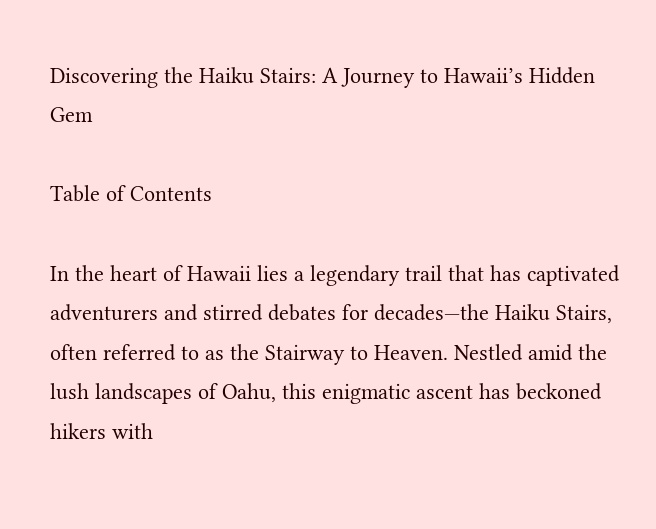Discovering the Haiku Stairs: A Journey to Hawaii’s Hidden Gem

Table of Contents

In the heart of Hawaii lies a legendary trail that has captivated adventurers and stirred debates for decades—the Haiku Stairs, often referred to as the Stairway to Heaven. Nestled amid the lush landscapes of Oahu, this enigmatic ascent has beckoned hikers with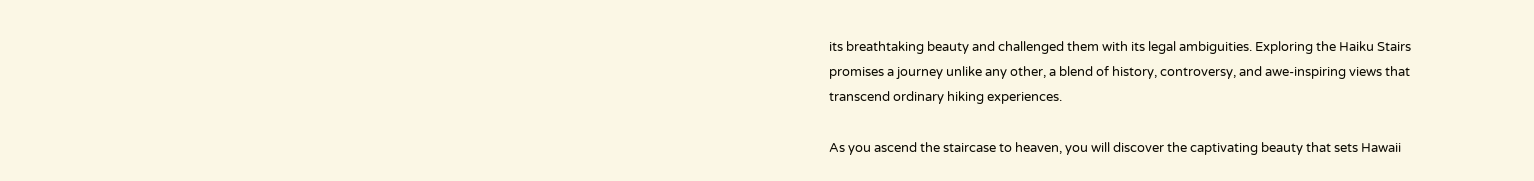its breathtaking beauty and challenged them with its legal ambiguities. Exploring the Haiku Stairs promises a journey unlike any other, a blend of history, controversy, and awe-inspiring views that transcend ordinary hiking experiences.

As you ascend the staircase to heaven, you will discover the captivating beauty that sets Hawaii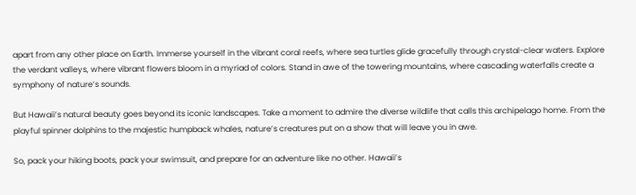apart from any other place on Earth. Immerse yourself in the vibrant coral reefs, where sea turtles glide gracefully through crystal-clear waters. Explore the verdant valleys, where vibrant flowers bloom in a myriad of colors. Stand in awe of the towering mountains, where cascading waterfalls create a symphony of nature’s sounds.

But Hawaii’s natural beauty goes beyond its iconic landscapes. Take a moment to admire the diverse wildlife that calls this archipelago home. From the playful spinner dolphins to the majestic humpback whales, nature’s creatures put on a show that will leave you in awe.

So, pack your hiking boots, pack your swimsuit, and prepare for an adventure like no other. Hawaii’s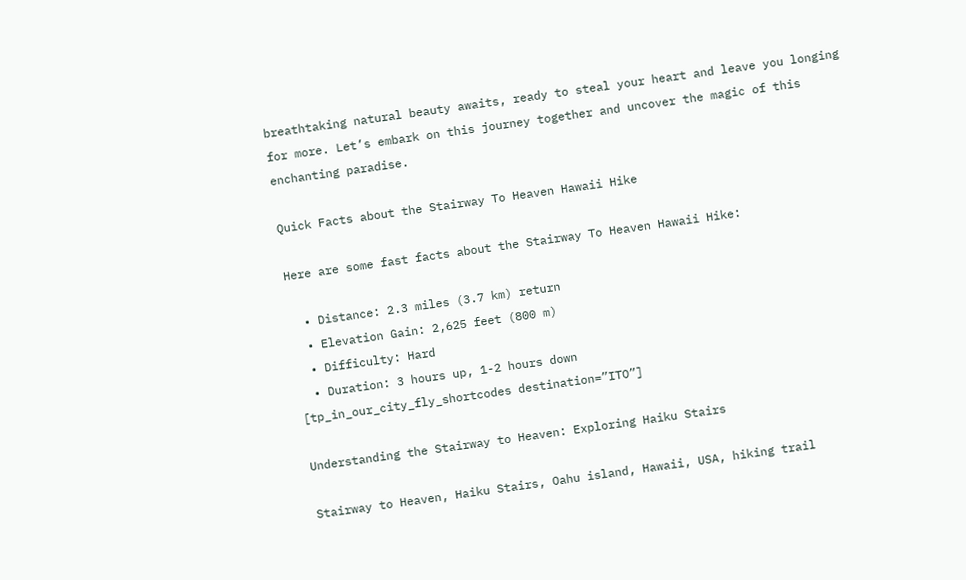breathtaking natural beauty awaits, ready to steal your heart and leave you longing for more. Let’s embark on this journey together and uncover the magic of this enchanting paradise.

Quick Facts about the Stairway To Heaven Hawaii Hike

Here are some fast facts about the Stairway To Heaven Hawaii Hike:

  • Distance: 2.3 miles (3.7 km) return
  • Elevation Gain: 2,625 feet (800 m)
  • Difficulty: Hard
  • Duration: 3 hours up, 1-2 hours down
[tp_in_our_city_fly_shortcodes destination=”ITO”]

Understanding the Stairway to Heaven: Exploring Haiku Stairs

Stairway to Heaven, Haiku Stairs, Oahu island, Hawaii, USA, hiking trail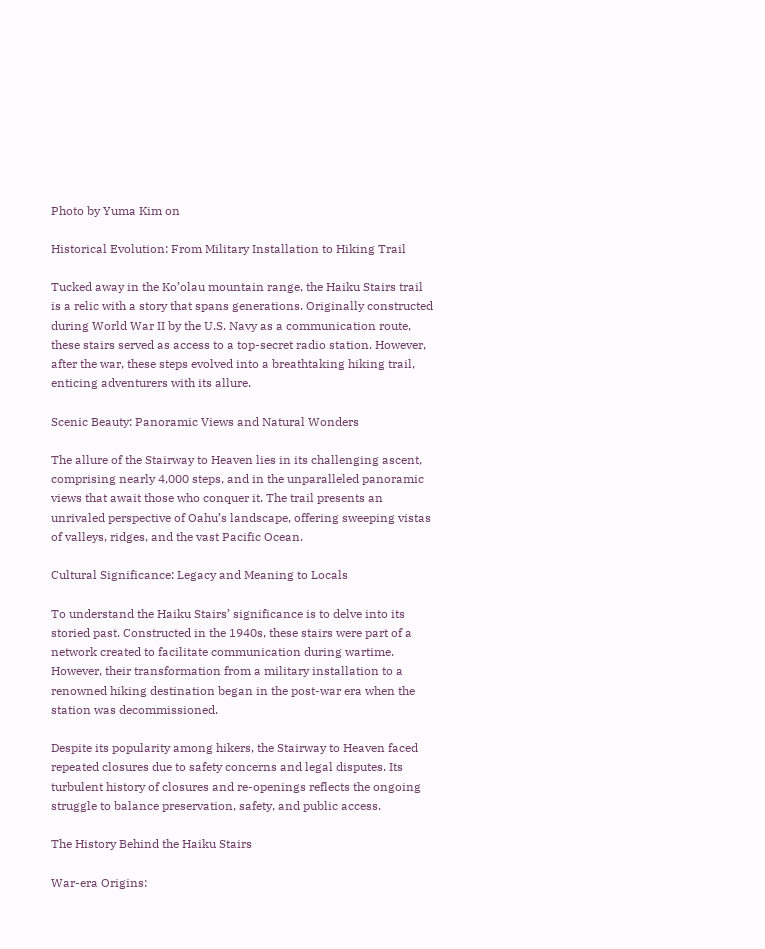Photo by Yuma Kim on

Historical Evolution: From Military Installation to Hiking Trail

Tucked away in the Ko’olau mountain range, the Haiku Stairs trail is a relic with a story that spans generations. Originally constructed during World War II by the U.S. Navy as a communication route, these stairs served as access to a top-secret radio station. However, after the war, these steps evolved into a breathtaking hiking trail, enticing adventurers with its allure.

Scenic Beauty: Panoramic Views and Natural Wonders

The allure of the Stairway to Heaven lies in its challenging ascent, comprising nearly 4,000 steps, and in the unparalleled panoramic views that await those who conquer it. The trail presents an unrivaled perspective of Oahu’s landscape, offering sweeping vistas of valleys, ridges, and the vast Pacific Ocean.

Cultural Significance: Legacy and Meaning to Locals

To understand the Haiku Stairs’ significance is to delve into its storied past. Constructed in the 1940s, these stairs were part of a network created to facilitate communication during wartime. However, their transformation from a military installation to a renowned hiking destination began in the post-war era when the station was decommissioned.

Despite its popularity among hikers, the Stairway to Heaven faced repeated closures due to safety concerns and legal disputes. Its turbulent history of closures and re-openings reflects the ongoing struggle to balance preservation, safety, and public access.

The History Behind the Haiku Stairs

War-era Origins: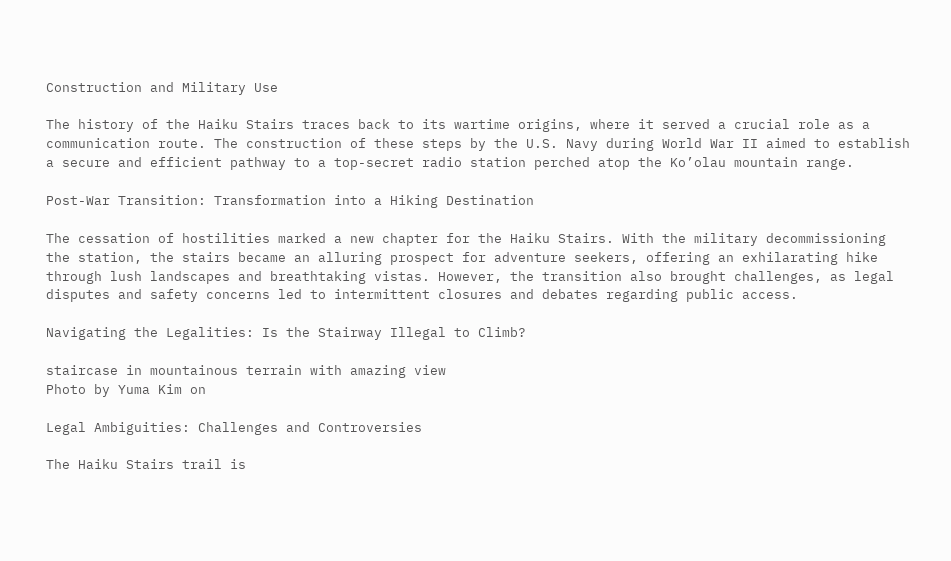Construction and Military Use

The history of the Haiku Stairs traces back to its wartime origins, where it served a crucial role as a communication route. The construction of these steps by the U.S. Navy during World War II aimed to establish a secure and efficient pathway to a top-secret radio station perched atop the Ko’olau mountain range.

Post-War Transition: Transformation into a Hiking Destination

The cessation of hostilities marked a new chapter for the Haiku Stairs. With the military decommissioning the station, the stairs became an alluring prospect for adventure seekers, offering an exhilarating hike through lush landscapes and breathtaking vistas. However, the transition also brought challenges, as legal disputes and safety concerns led to intermittent closures and debates regarding public access.

Navigating the Legalities: Is the Stairway Illegal to Climb?

staircase in mountainous terrain with amazing view
Photo by Yuma Kim on

Legal Ambiguities: Challenges and Controversies

The Haiku Stairs trail is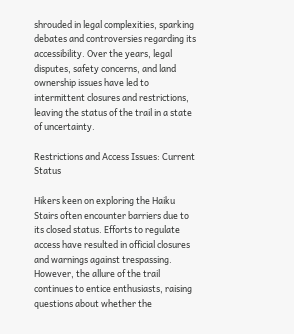shrouded in legal complexities, sparking debates and controversies regarding its accessibility. Over the years, legal disputes, safety concerns, and land ownership issues have led to intermittent closures and restrictions, leaving the status of the trail in a state of uncertainty.

Restrictions and Access Issues: Current Status

Hikers keen on exploring the Haiku Stairs often encounter barriers due to its closed status. Efforts to regulate access have resulted in official closures and warnings against trespassing. However, the allure of the trail continues to entice enthusiasts, raising questions about whether the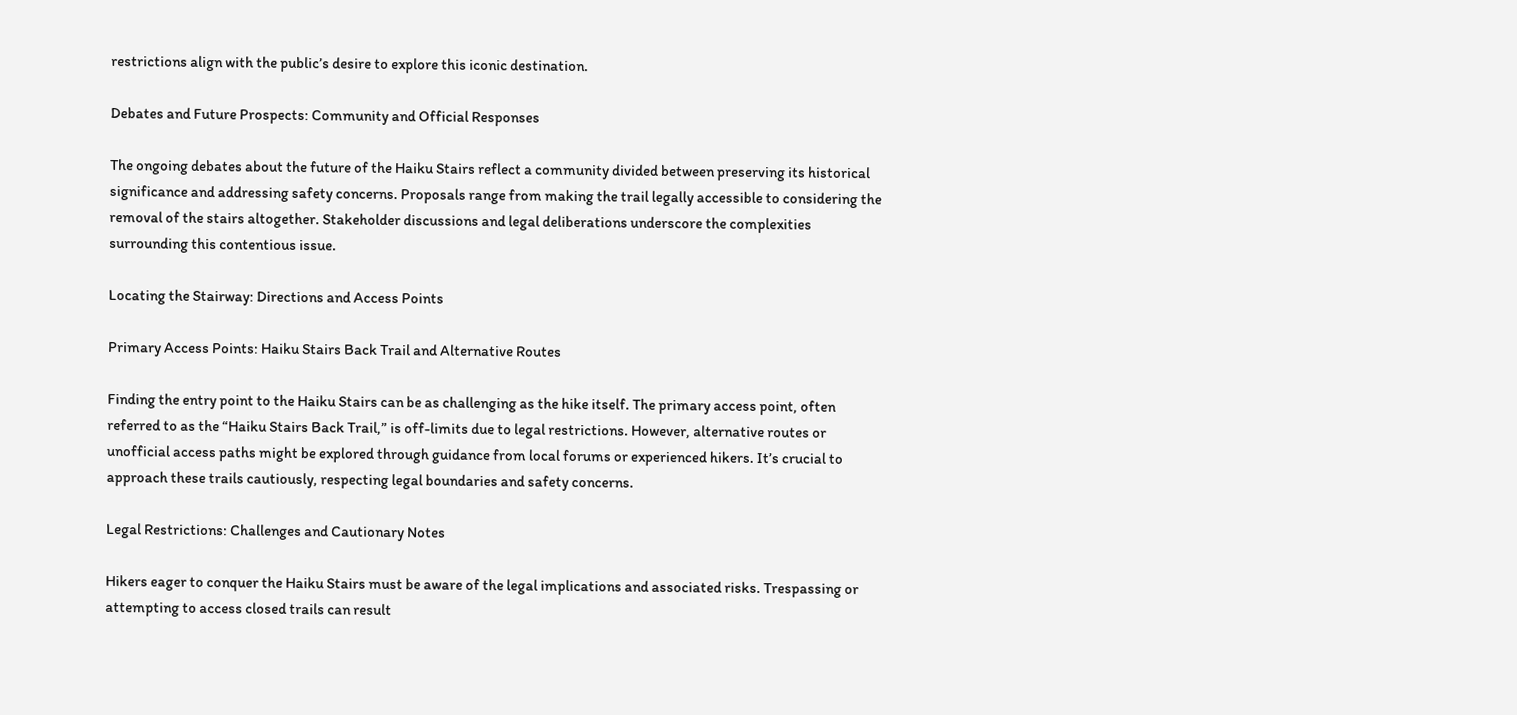restrictions align with the public’s desire to explore this iconic destination.

Debates and Future Prospects: Community and Official Responses

The ongoing debates about the future of the Haiku Stairs reflect a community divided between preserving its historical significance and addressing safety concerns. Proposals range from making the trail legally accessible to considering the removal of the stairs altogether. Stakeholder discussions and legal deliberations underscore the complexities surrounding this contentious issue.

Locating the Stairway: Directions and Access Points

Primary Access Points: Haiku Stairs Back Trail and Alternative Routes

Finding the entry point to the Haiku Stairs can be as challenging as the hike itself. The primary access point, often referred to as the “Haiku Stairs Back Trail,” is off-limits due to legal restrictions. However, alternative routes or unofficial access paths might be explored through guidance from local forums or experienced hikers. It’s crucial to approach these trails cautiously, respecting legal boundaries and safety concerns.

Legal Restrictions: Challenges and Cautionary Notes

Hikers eager to conquer the Haiku Stairs must be aware of the legal implications and associated risks. Trespassing or attempting to access closed trails can result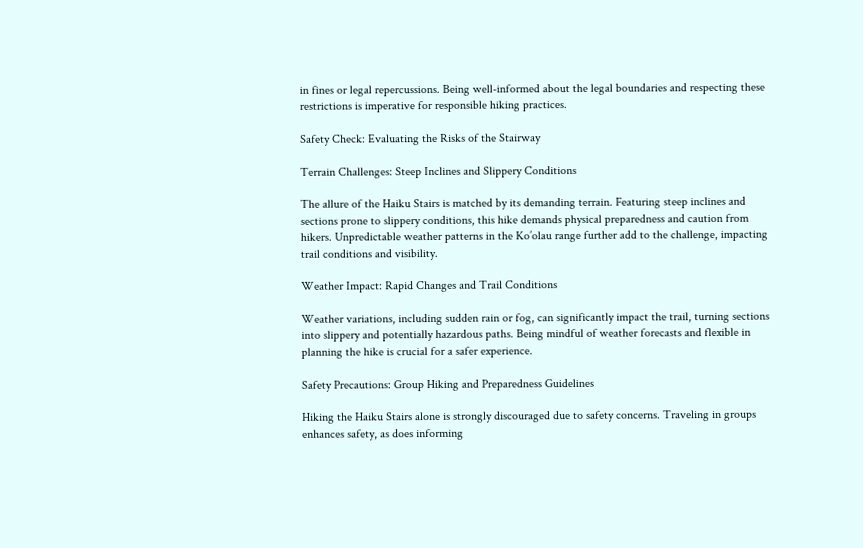in fines or legal repercussions. Being well-informed about the legal boundaries and respecting these restrictions is imperative for responsible hiking practices.

Safety Check: Evaluating the Risks of the Stairway

Terrain Challenges: Steep Inclines and Slippery Conditions

The allure of the Haiku Stairs is matched by its demanding terrain. Featuring steep inclines and sections prone to slippery conditions, this hike demands physical preparedness and caution from hikers. Unpredictable weather patterns in the Ko’olau range further add to the challenge, impacting trail conditions and visibility.

Weather Impact: Rapid Changes and Trail Conditions

Weather variations, including sudden rain or fog, can significantly impact the trail, turning sections into slippery and potentially hazardous paths. Being mindful of weather forecasts and flexible in planning the hike is crucial for a safer experience.

Safety Precautions: Group Hiking and Preparedness Guidelines

Hiking the Haiku Stairs alone is strongly discouraged due to safety concerns. Traveling in groups enhances safety, as does informing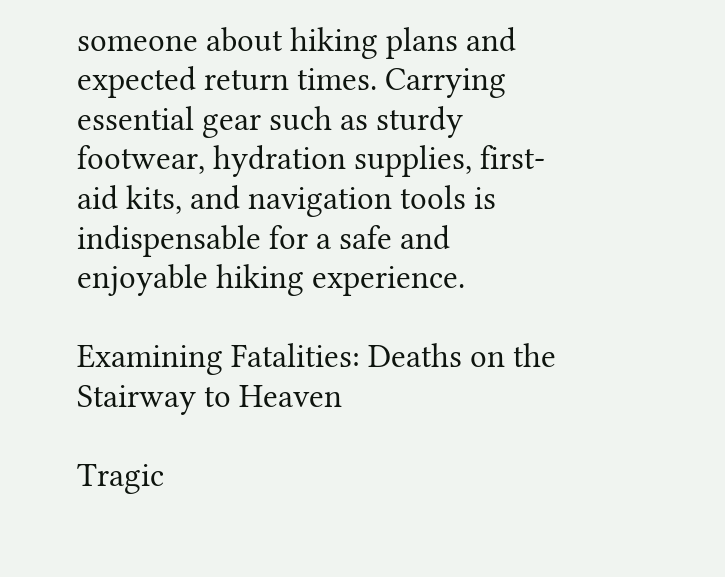someone about hiking plans and expected return times. Carrying essential gear such as sturdy footwear, hydration supplies, first-aid kits, and navigation tools is indispensable for a safe and enjoyable hiking experience.

Examining Fatalities: Deaths on the Stairway to Heaven

Tragic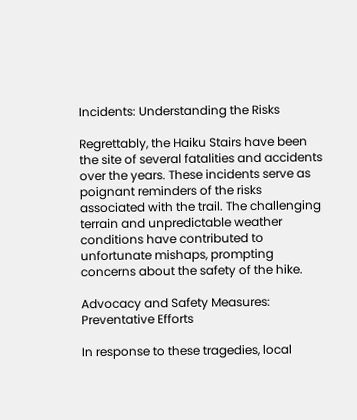Incidents: Understanding the Risks

Regrettably, the Haiku Stairs have been the site of several fatalities and accidents over the years. These incidents serve as poignant reminders of the risks associated with the trail. The challenging terrain and unpredictable weather conditions have contributed to unfortunate mishaps, prompting concerns about the safety of the hike.

Advocacy and Safety Measures: Preventative Efforts

In response to these tragedies, local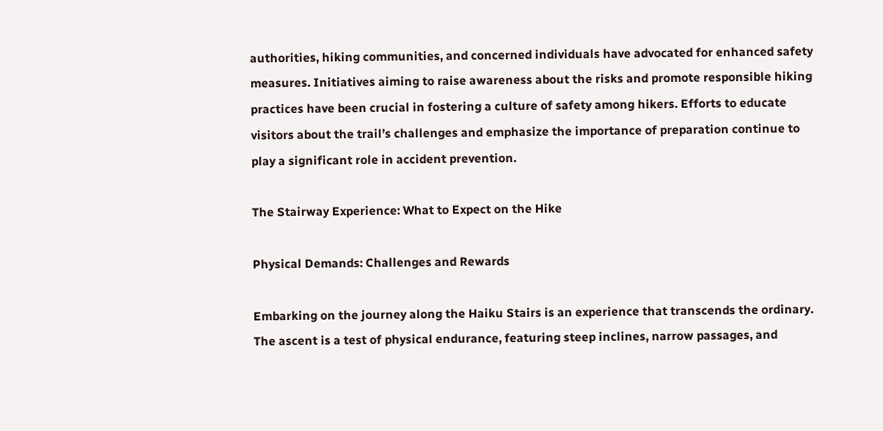authorities, hiking communities, and concerned individuals have advocated for enhanced safety measures. Initiatives aiming to raise awareness about the risks and promote responsible hiking practices have been crucial in fostering a culture of safety among hikers. Efforts to educate visitors about the trail’s challenges and emphasize the importance of preparation continue to play a significant role in accident prevention.

The Stairway Experience: What to Expect on the Hike

Physical Demands: Challenges and Rewards

Embarking on the journey along the Haiku Stairs is an experience that transcends the ordinary. The ascent is a test of physical endurance, featuring steep inclines, narrow passages, and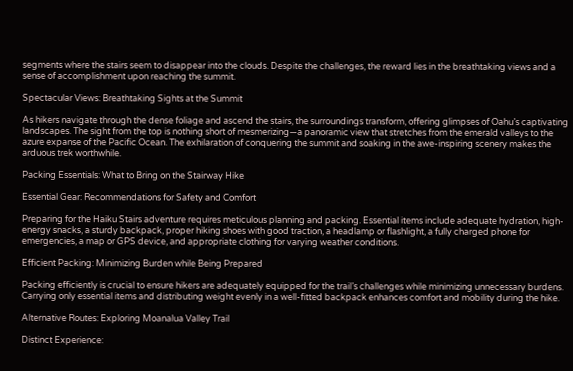segments where the stairs seem to disappear into the clouds. Despite the challenges, the reward lies in the breathtaking views and a sense of accomplishment upon reaching the summit.

Spectacular Views: Breathtaking Sights at the Summit

As hikers navigate through the dense foliage and ascend the stairs, the surroundings transform, offering glimpses of Oahu’s captivating landscapes. The sight from the top is nothing short of mesmerizing—a panoramic view that stretches from the emerald valleys to the azure expanse of the Pacific Ocean. The exhilaration of conquering the summit and soaking in the awe-inspiring scenery makes the arduous trek worthwhile.

Packing Essentials: What to Bring on the Stairway Hike

Essential Gear: Recommendations for Safety and Comfort

Preparing for the Haiku Stairs adventure requires meticulous planning and packing. Essential items include adequate hydration, high-energy snacks, a sturdy backpack, proper hiking shoes with good traction, a headlamp or flashlight, a fully charged phone for emergencies, a map or GPS device, and appropriate clothing for varying weather conditions.

Efficient Packing: Minimizing Burden while Being Prepared

Packing efficiently is crucial to ensure hikers are adequately equipped for the trail’s challenges while minimizing unnecessary burdens. Carrying only essential items and distributing weight evenly in a well-fitted backpack enhances comfort and mobility during the hike.

Alternative Routes: Exploring Moanalua Valley Trail

Distinct Experience: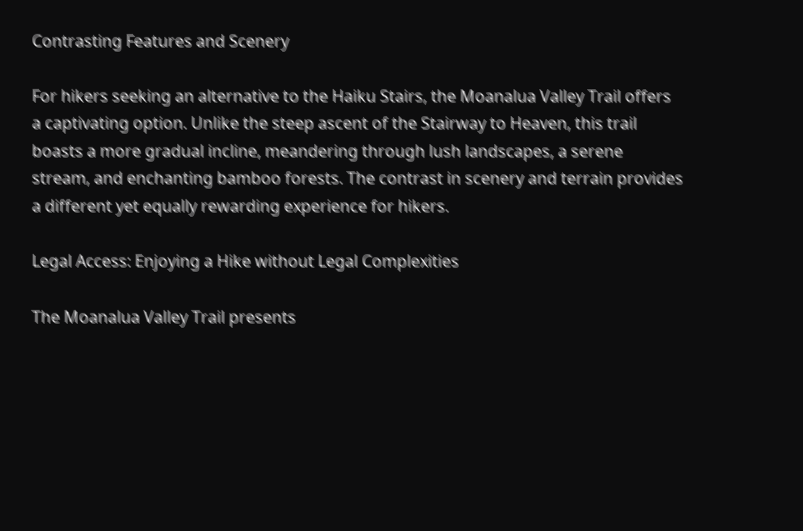Contrasting Features and Scenery

For hikers seeking an alternative to the Haiku Stairs, the Moanalua Valley Trail offers a captivating option. Unlike the steep ascent of the Stairway to Heaven, this trail boasts a more gradual incline, meandering through lush landscapes, a serene stream, and enchanting bamboo forests. The contrast in scenery and terrain provides a different yet equally rewarding experience for hikers.

Legal Access: Enjoying a Hike without Legal Complexities

The Moanalua Valley Trail presents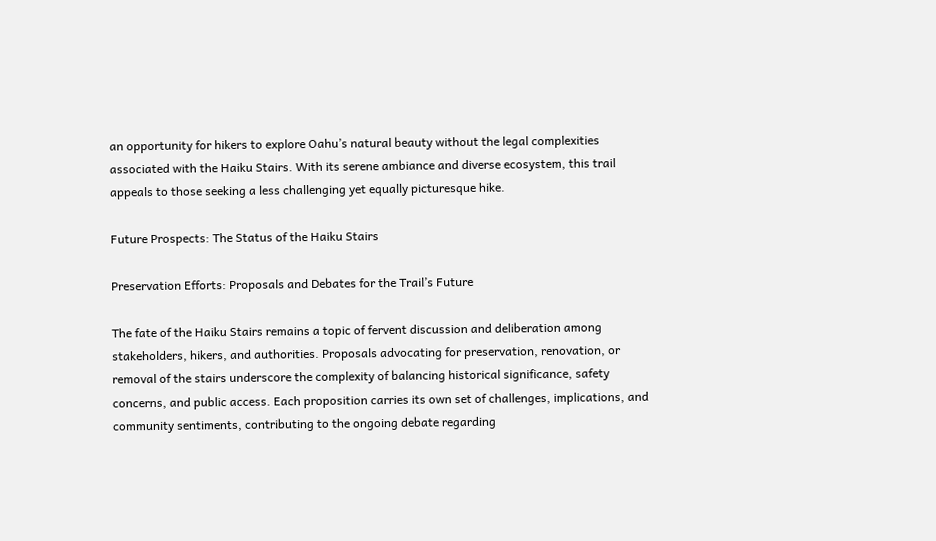an opportunity for hikers to explore Oahu’s natural beauty without the legal complexities associated with the Haiku Stairs. With its serene ambiance and diverse ecosystem, this trail appeals to those seeking a less challenging yet equally picturesque hike.

Future Prospects: The Status of the Haiku Stairs

Preservation Efforts: Proposals and Debates for the Trail’s Future

The fate of the Haiku Stairs remains a topic of fervent discussion and deliberation among stakeholders, hikers, and authorities. Proposals advocating for preservation, renovation, or removal of the stairs underscore the complexity of balancing historical significance, safety concerns, and public access. Each proposition carries its own set of challenges, implications, and community sentiments, contributing to the ongoing debate regarding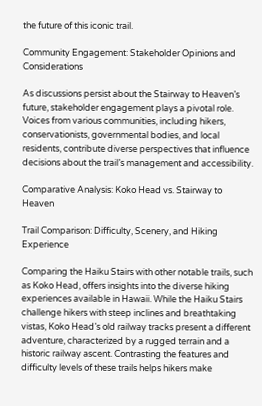the future of this iconic trail.

Community Engagement: Stakeholder Opinions and Considerations

As discussions persist about the Stairway to Heaven’s future, stakeholder engagement plays a pivotal role. Voices from various communities, including hikers, conservationists, governmental bodies, and local residents, contribute diverse perspectives that influence decisions about the trail’s management and accessibility.

Comparative Analysis: Koko Head vs. Stairway to Heaven

Trail Comparison: Difficulty, Scenery, and Hiking Experience

Comparing the Haiku Stairs with other notable trails, such as Koko Head, offers insights into the diverse hiking experiences available in Hawaii. While the Haiku Stairs challenge hikers with steep inclines and breathtaking vistas, Koko Head’s old railway tracks present a different adventure, characterized by a rugged terrain and a historic railway ascent. Contrasting the features and difficulty levels of these trails helps hikers make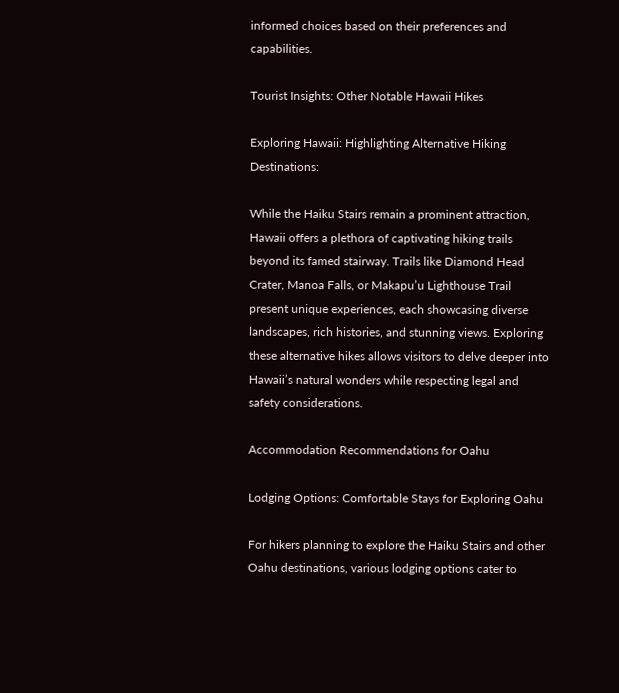informed choices based on their preferences and capabilities.

Tourist Insights: Other Notable Hawaii Hikes

Exploring Hawaii: Highlighting Alternative Hiking Destinations:

While the Haiku Stairs remain a prominent attraction, Hawaii offers a plethora of captivating hiking trails beyond its famed stairway. Trails like Diamond Head Crater, Manoa Falls, or Makapu’u Lighthouse Trail present unique experiences, each showcasing diverse landscapes, rich histories, and stunning views. Exploring these alternative hikes allows visitors to delve deeper into Hawaii’s natural wonders while respecting legal and safety considerations.

Accommodation Recommendations for Oahu

Lodging Options: Comfortable Stays for Exploring Oahu

For hikers planning to explore the Haiku Stairs and other Oahu destinations, various lodging options cater to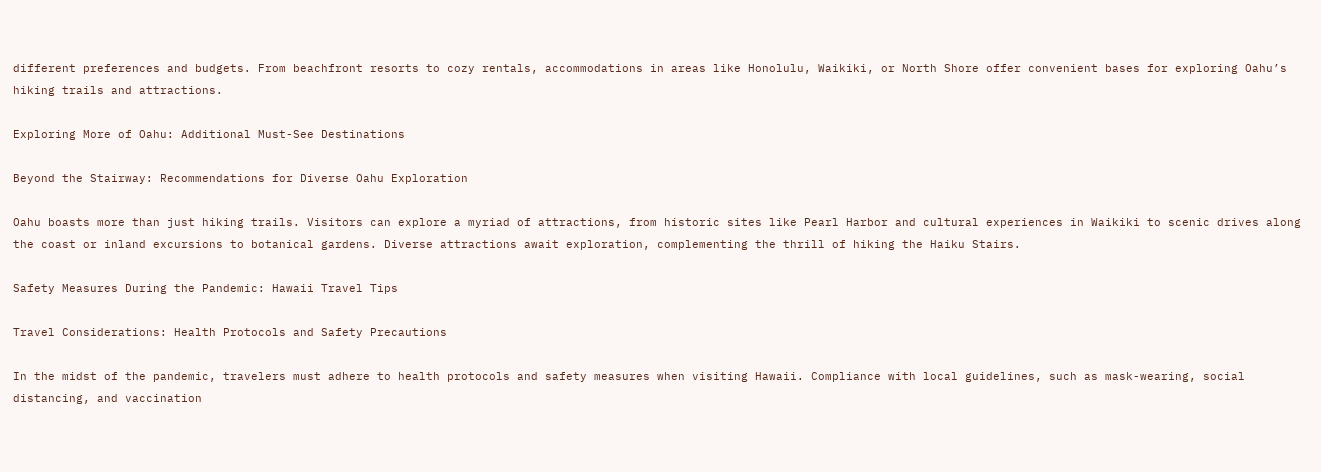different preferences and budgets. From beachfront resorts to cozy rentals, accommodations in areas like Honolulu, Waikiki, or North Shore offer convenient bases for exploring Oahu’s hiking trails and attractions.

Exploring More of Oahu: Additional Must-See Destinations

Beyond the Stairway: Recommendations for Diverse Oahu Exploration

Oahu boasts more than just hiking trails. Visitors can explore a myriad of attractions, from historic sites like Pearl Harbor and cultural experiences in Waikiki to scenic drives along the coast or inland excursions to botanical gardens. Diverse attractions await exploration, complementing the thrill of hiking the Haiku Stairs.

Safety Measures During the Pandemic: Hawaii Travel Tips

Travel Considerations: Health Protocols and Safety Precautions

In the midst of the pandemic, travelers must adhere to health protocols and safety measures when visiting Hawaii. Compliance with local guidelines, such as mask-wearing, social distancing, and vaccination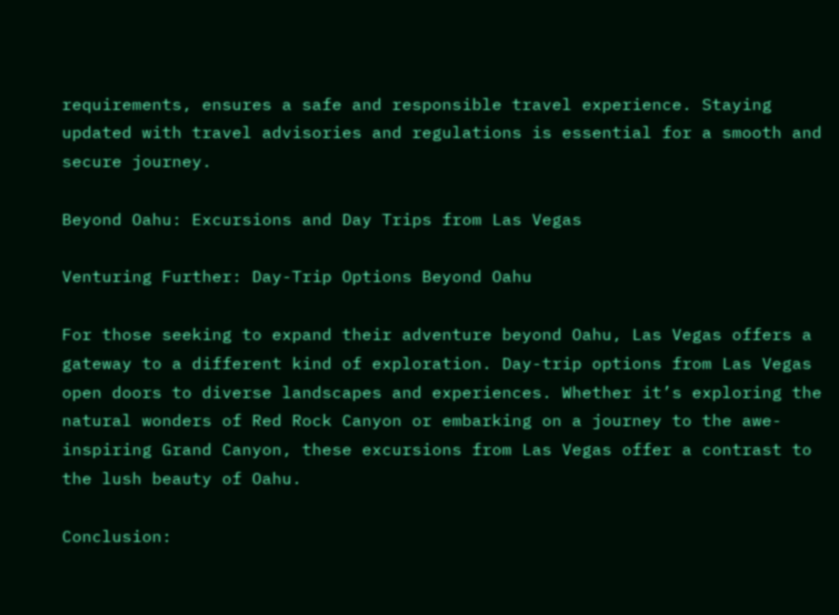requirements, ensures a safe and responsible travel experience. Staying updated with travel advisories and regulations is essential for a smooth and secure journey.

Beyond Oahu: Excursions and Day Trips from Las Vegas

Venturing Further: Day-Trip Options Beyond Oahu

For those seeking to expand their adventure beyond Oahu, Las Vegas offers a gateway to a different kind of exploration. Day-trip options from Las Vegas open doors to diverse landscapes and experiences. Whether it’s exploring the natural wonders of Red Rock Canyon or embarking on a journey to the awe-inspiring Grand Canyon, these excursions from Las Vegas offer a contrast to the lush beauty of Oahu.

Conclusion: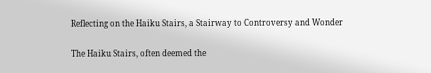Reflecting on the Haiku Stairs, a Stairway to Controversy and Wonder

The Haiku Stairs, often deemed the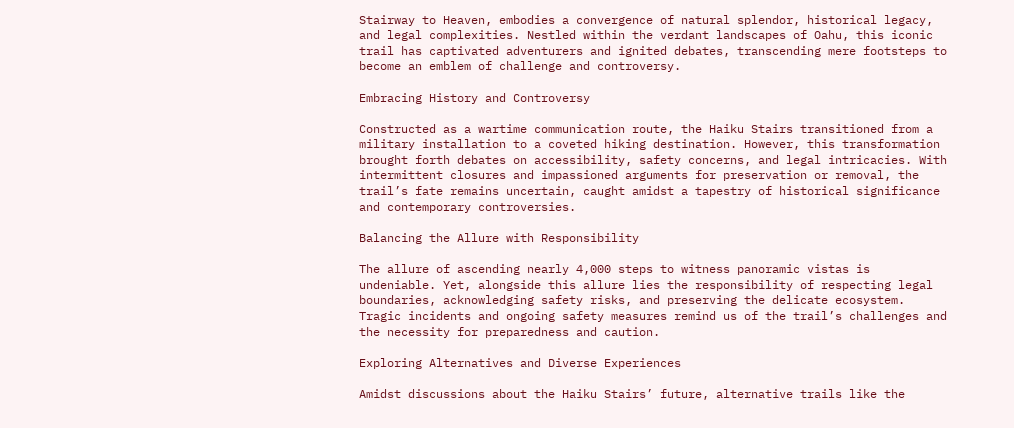Stairway to Heaven, embodies a convergence of natural splendor, historical legacy, and legal complexities. Nestled within the verdant landscapes of Oahu, this iconic trail has captivated adventurers and ignited debates, transcending mere footsteps to become an emblem of challenge and controversy.

Embracing History and Controversy

Constructed as a wartime communication route, the Haiku Stairs transitioned from a military installation to a coveted hiking destination. However, this transformation brought forth debates on accessibility, safety concerns, and legal intricacies. With intermittent closures and impassioned arguments for preservation or removal, the trail’s fate remains uncertain, caught amidst a tapestry of historical significance and contemporary controversies.

Balancing the Allure with Responsibility

The allure of ascending nearly 4,000 steps to witness panoramic vistas is undeniable. Yet, alongside this allure lies the responsibility of respecting legal boundaries, acknowledging safety risks, and preserving the delicate ecosystem. Tragic incidents and ongoing safety measures remind us of the trail’s challenges and the necessity for preparedness and caution.

Exploring Alternatives and Diverse Experiences

Amidst discussions about the Haiku Stairs’ future, alternative trails like the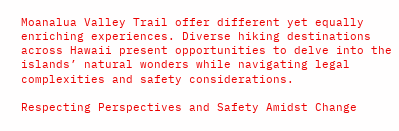Moanalua Valley Trail offer different yet equally enriching experiences. Diverse hiking destinations across Hawaii present opportunities to delve into the islands’ natural wonders while navigating legal complexities and safety considerations.

Respecting Perspectives and Safety Amidst Change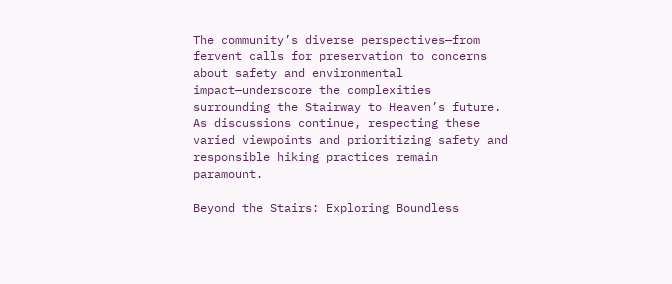The community’s diverse perspectives—from fervent calls for preservation to concerns about safety and environmental impact—underscore the complexities surrounding the Stairway to Heaven’s future. As discussions continue, respecting these varied viewpoints and prioritizing safety and responsible hiking practices remain paramount.

Beyond the Stairs: Exploring Boundless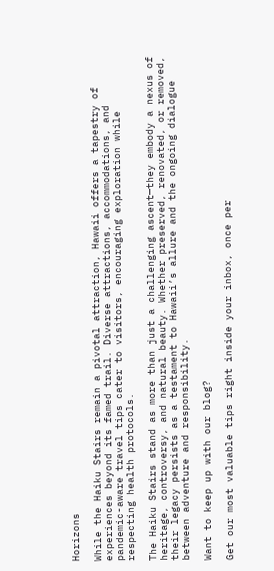Horizons

While the Haiku Stairs remain a pivotal attraction, Hawaii offers a tapestry of experiences beyond its famed trail. Diverse attractions, accommodations, and pandemic-aware travel tips cater to visitors, encouraging exploration while respecting health protocols.

The Haiku Stairs stand as more than just a challenging ascent—they embody a nexus of heritage, controversy, and natural beauty. Whether preserved, renovated, or removed, their legacy persists as a testament to Hawaii’s allure and the ongoing dialogue between adventure and responsibility.

Want to keep up with our blog?

Get our most valuable tips right inside your inbox, once per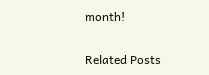month!

Related Posts